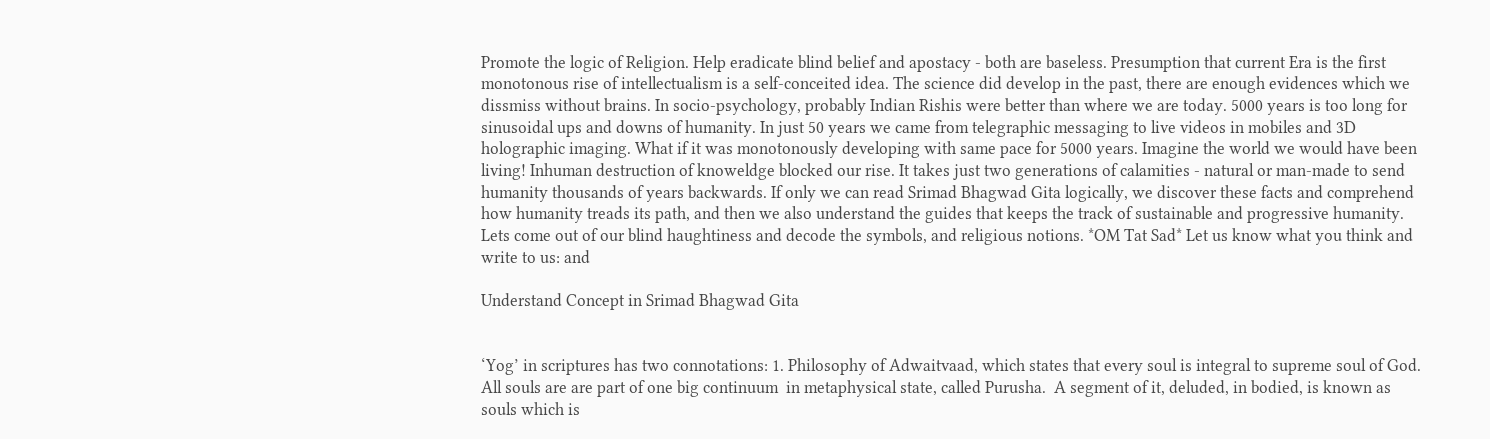Promote the logic of Religion. Help eradicate blind belief and apostacy - both are baseless. Presumption that current Era is the first monotonous rise of intellectualism is a self-conceited idea. The science did develop in the past, there are enough evidences which we dissmiss without brains. In socio-psychology, probably Indian Rishis were better than where we are today. 5000 years is too long for sinusoidal ups and downs of humanity. In just 50 years we came from telegraphic messaging to live videos in mobiles and 3D holographic imaging. What if it was monotonously developing with same pace for 5000 years. Imagine the world we would have been living! Inhuman destruction of knoweldge blocked our rise. It takes just two generations of calamities - natural or man-made to send humanity thousands of years backwards. If only we can read Srimad Bhagwad Gita logically, we discover these facts and comprehend how humanity treads its path, and then we also understand the guides that keeps the track of sustainable and progressive humanity. Lets come out of our blind haughtiness and decode the symbols, and religious notions. *OM Tat Sad* Let us know what you think and write to us: and

Understand Concept in Srimad Bhagwad Gita


‘Yog’ in scriptures has two connotations: 1. Philosophy of Adwaitvaad, which states that every soul is integral to supreme soul of God. All souls are are part of one big continuum  in metaphysical state, called Purusha.  A segment of it, deluded, in bodied, is known as souls which is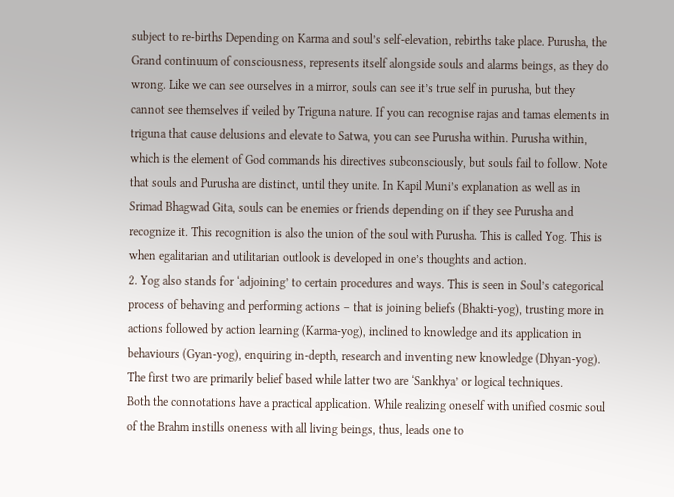subject to re-births Depending on Karma and soul’s self-elevation, rebirths take place. Purusha, the Grand continuum of consciousness, represents itself alongside souls and alarms beings, as they do wrong. Like we can see ourselves in a mirror, souls can see it’s true self in purusha, but they cannot see themselves if veiled by Triguna nature. If you can recognise rajas and tamas elements in triguna that cause delusions and elevate to Satwa, you can see Purusha within. Purusha within, which is the element of God commands his directives subconsciously, but souls fail to follow. Note that souls and Purusha are distinct, until they unite. In Kapil Muni’s explanation as well as in Srimad Bhagwad Gita, souls can be enemies or friends depending on if they see Purusha and recognize it. This recognition is also the union of the soul with Purusha. This is called Yog. This is when egalitarian and utilitarian outlook is developed in one’s thoughts and action.
2. Yog also stands for ‘adjoining’ to certain procedures and ways. This is seen in Soul’s categorical process of behaving and performing actions – that is joining beliefs (Bhakti-yog), trusting more in actions followed by action learning (Karma-yog), inclined to knowledge and its application in behaviours (Gyan-yog), enquiring in-depth, research and inventing new knowledge (Dhyan-yog). The first two are primarily belief based while latter two are ‘Sankhya’ or logical techniques.
Both the connotations have a practical application. While realizing oneself with unified cosmic soul of the Brahm instills oneness with all living beings, thus, leads one to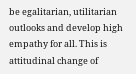be egalitarian, utilitarian outlooks and develop high empathy for all. This is attitudinal change of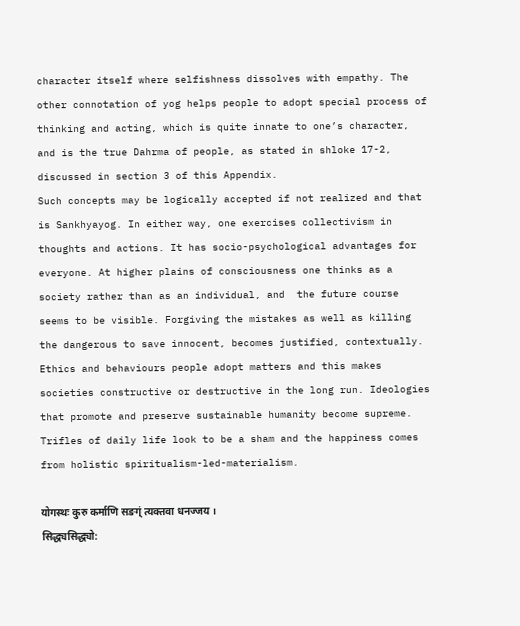character itself where selfishness dissolves with empathy. The other connotation of yog helps people to adopt special process of thinking and acting, which is quite innate to one’s character, and is the true Dahrma of people, as stated in shloke 17-2, discussed in section 3 of this Appendix.
Such concepts may be logically accepted if not realized and that is Sankhyayog. In either way, one exercises collectivism in thoughts and actions. It has socio-psychological advantages for everyone. At higher plains of consciousness one thinks as a society rather than as an individual, and  the future course seems to be visible. Forgiving the mistakes as well as killing the dangerous to save innocent, becomes justified, contextually. Ethics and behaviours people adopt matters and this makes societies constructive or destructive in the long run. Ideologies that promote and preserve sustainable humanity become supreme. Trifles of daily life look to be a sham and the happiness comes from holistic spiritualism-led-materialism.

योगस्थः कुरु कर्माणि सङग्ं त्यक्तवा धनज्जय ।
सिद्ध्यसिद्ध्यो: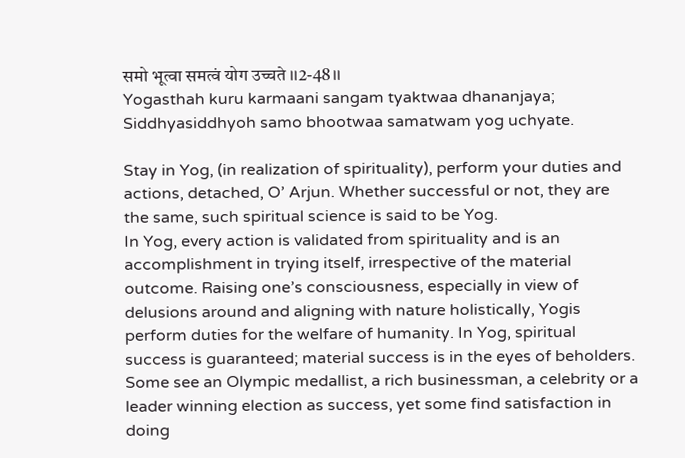समो भूत्वा समत्वं योग उच्चते ।।2-48।।
Yogasthah kuru karmaani sangam tyaktwaa dhananjaya;
Siddhyasiddhyoh samo bhootwaa samatwam yog uchyate.

Stay in Yog, (in realization of spirituality), perform your duties and actions, detached, O’ Arjun. Whether successful or not, they are the same, such spiritual science is said to be Yog.
In Yog, every action is validated from spirituality and is an accomplishment in trying itself, irrespective of the material outcome. Raising one’s consciousness, especially in view of delusions around and aligning with nature holistically, Yogis perform duties for the welfare of humanity. In Yog, spiritual success is guaranteed; material success is in the eyes of beholders. Some see an Olympic medallist, a rich businessman, a celebrity or a leader winning election as success, yet some find satisfaction in doing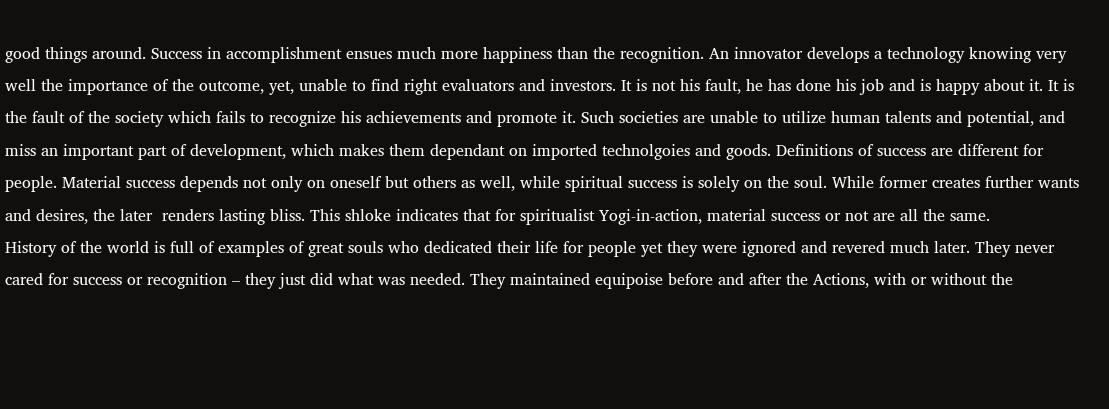good things around. Success in accomplishment ensues much more happiness than the recognition. An innovator develops a technology knowing very well the importance of the outcome, yet, unable to find right evaluators and investors. It is not his fault, he has done his job and is happy about it. It is the fault of the society which fails to recognize his achievements and promote it. Such societies are unable to utilize human talents and potential, and miss an important part of development, which makes them dependant on imported technolgoies and goods. Definitions of success are different for people. Material success depends not only on oneself but others as well, while spiritual success is solely on the soul. While former creates further wants and desires, the later  renders lasting bliss. This shloke indicates that for spiritualist Yogi-in-action, material success or not are all the same.
History of the world is full of examples of great souls who dedicated their life for people yet they were ignored and revered much later. They never cared for success or recognition – they just did what was needed. They maintained equipoise before and after the Actions, with or without the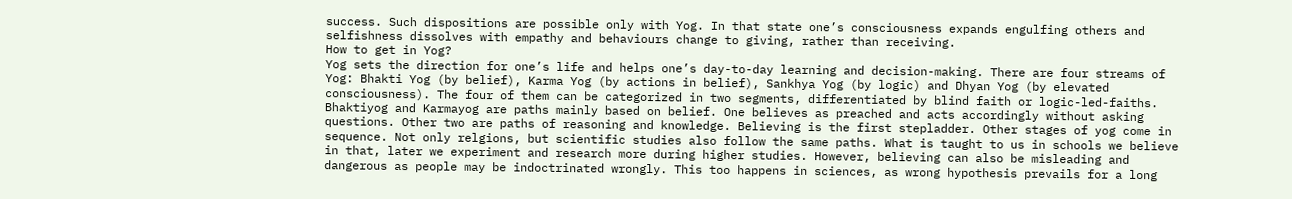success. Such dispositions are possible only with Yog. In that state one’s consciousness expands engulfing others and selfishness dissolves with empathy and behaviours change to giving, rather than receiving.
How to get in Yog?
Yog sets the direction for one’s life and helps one’s day-to-day learning and decision-making. There are four streams of Yog: Bhakti Yog (by belief), Karma Yog (by actions in belief), Sankhya Yog (by logic) and Dhyan Yog (by elevated consciousness). The four of them can be categorized in two segments, differentiated by blind faith or logic-led-faiths. Bhaktiyog and Karmayog are paths mainly based on belief. One believes as preached and acts accordingly without asking questions. Other two are paths of reasoning and knowledge. Believing is the first stepladder. Other stages of yog come in sequence. Not only relgions, but scientific studies also follow the same paths. What is taught to us in schools we believe in that, later we experiment and research more during higher studies. However, believing can also be misleading and dangerous as people may be indoctrinated wrongly. This too happens in sciences, as wrong hypothesis prevails for a long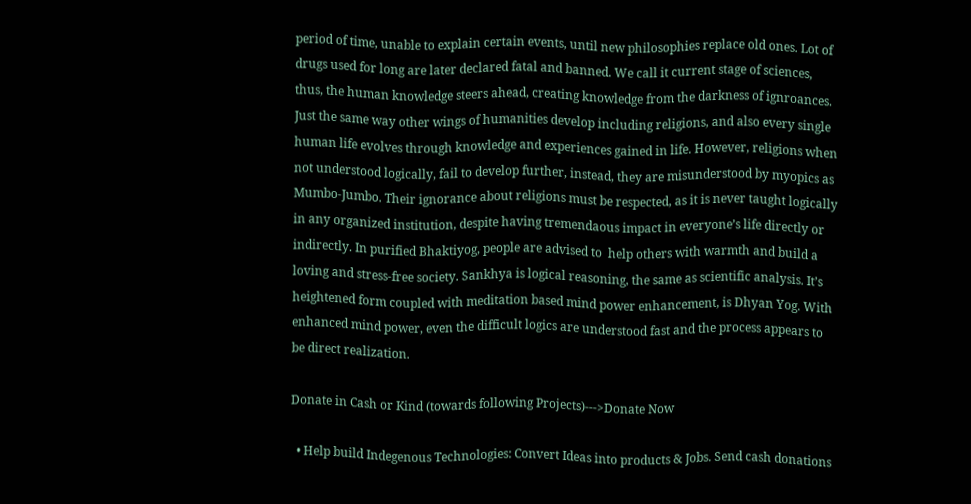period of time, unable to explain certain events, until new philosophies replace old ones. Lot of drugs used for long are later declared fatal and banned. We call it current stage of sciences, thus, the human knowledge steers ahead, creating knowledge from the darkness of ignroances. Just the same way other wings of humanities develop including religions, and also every single human life evolves through knowledge and experiences gained in life. However, religions when not understood logically, fail to develop further, instead, they are misunderstood by myopics as Mumbo-Jumbo. Their ignorance about religions must be respected, as it is never taught logically in any organized institution, despite having tremendaous impact in everyone’s life directly or indirectly. In purified Bhaktiyog, people are advised to  help others with warmth and build a loving and stress-free society. Sankhya is logical reasoning, the same as scientific analysis. It’s  heightened form coupled with meditation based mind power enhancement, is Dhyan Yog. With enhanced mind power, even the difficult logics are understood fast and the process appears to be direct realization.

Donate in Cash or Kind (towards following Projects)--->Donate Now

  • Help build Indegenous Technologies: Convert Ideas into products & Jobs. Send cash donations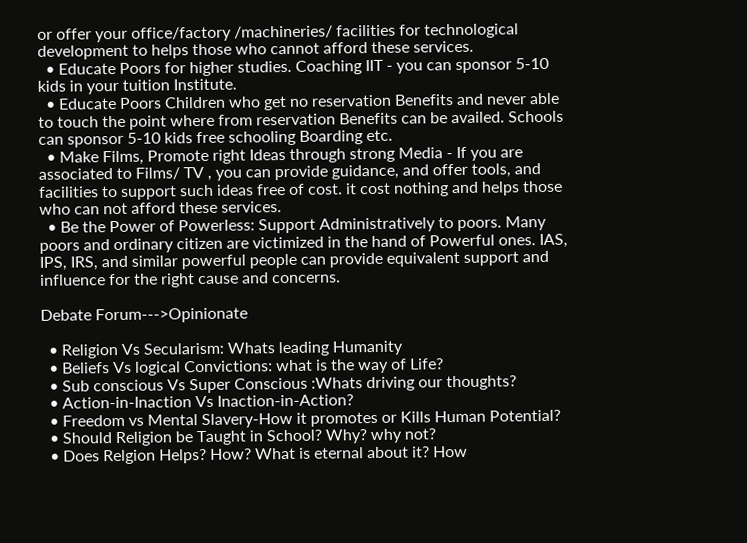or offer your office/factory /machineries/ facilities for technological development to helps those who cannot afford these services.
  • Educate Poors for higher studies. Coaching IIT - you can sponsor 5-10 kids in your tuition Institute.
  • Educate Poors Children who get no reservation Benefits and never able to touch the point where from reservation Benefits can be availed. Schools can sponsor 5-10 kids free schooling Boarding etc.
  • Make Films, Promote right Ideas through strong Media - If you are associated to Films/ TV , you can provide guidance, and offer tools, and facilities to support such ideas free of cost. it cost nothing and helps those who can not afford these services.
  • Be the Power of Powerless: Support Administratively to poors. Many poors and ordinary citizen are victimized in the hand of Powerful ones. IAS, IPS, IRS, and similar powerful people can provide equivalent support and influence for the right cause and concerns.

Debate Forum--->Opinionate

  • Religion Vs Secularism: Whats leading Humanity
  • Beliefs Vs logical Convictions: what is the way of Life?
  • Sub conscious Vs Super Conscious :Whats driving our thoughts?
  • Action-in-Inaction Vs Inaction-in-Action?
  • Freedom vs Mental Slavery-How it promotes or Kills Human Potential?
  • Should Religion be Taught in School? Why? why not?
  • Does Relgion Helps? How? What is eternal about it? How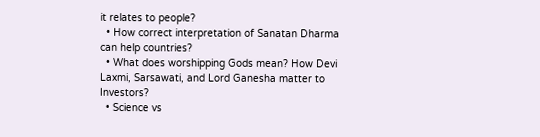it relates to people?
  • How correct interpretation of Sanatan Dharma can help countries?
  • What does worshipping Gods mean? How Devi Laxmi, Sarsawati, and Lord Ganesha matter to Investors?
  • Science vs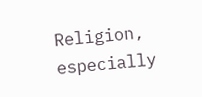Religion, especially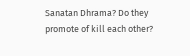Sanatan Dhrama? Do they promote of kill each other?